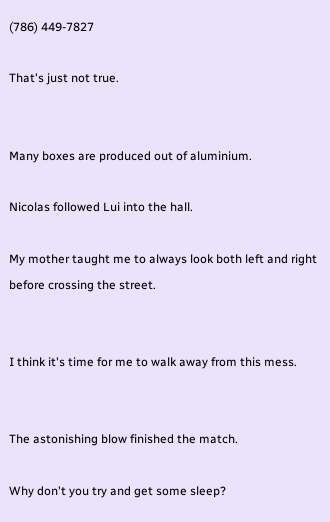(786) 449-7827

That's just not true.


Many boxes are produced out of aluminium.

Nicolas followed Lui into the hall.

My mother taught me to always look both left and right before crossing the street.


I think it's time for me to walk away from this mess.


The astonishing blow finished the match.

Why don't you try and get some sleep?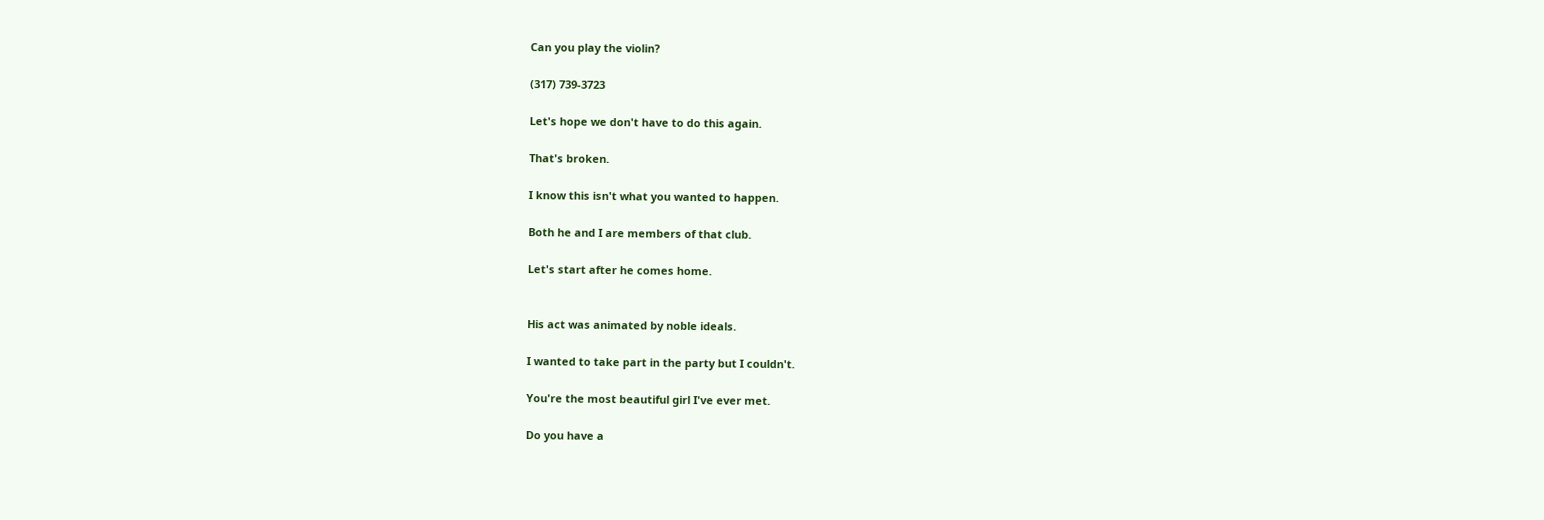Can you play the violin?

(317) 739-3723

Let's hope we don't have to do this again.

That's broken.

I know this isn't what you wanted to happen.

Both he and I are members of that club.

Let's start after he comes home.


His act was animated by noble ideals.

I wanted to take part in the party but I couldn't.

You're the most beautiful girl I've ever met.

Do you have a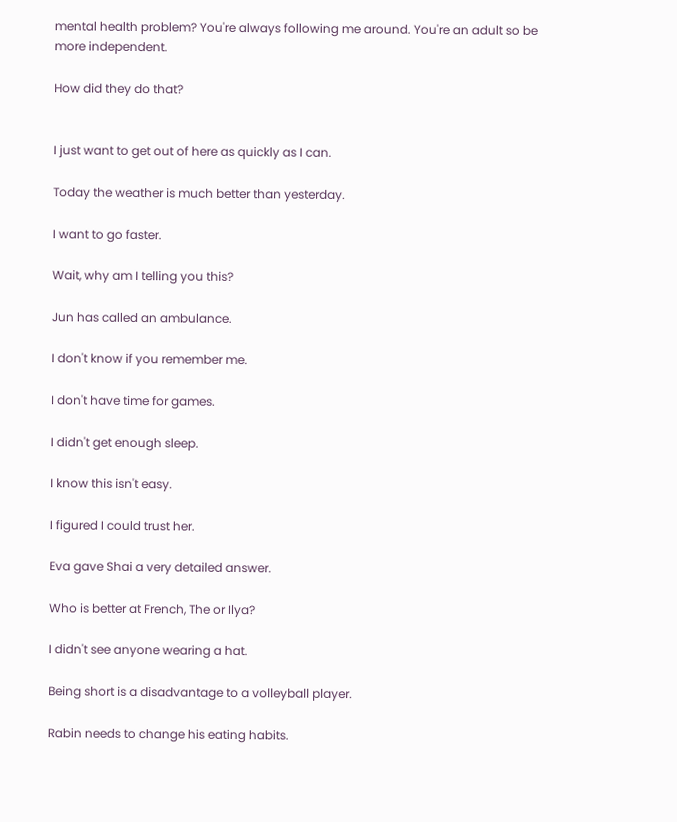mental health problem? You're always following me around. You're an adult so be more independent.

How did they do that?


I just want to get out of here as quickly as I can.

Today the weather is much better than yesterday.

I want to go faster.

Wait, why am I telling you this?

Jun has called an ambulance.

I don't know if you remember me.

I don't have time for games.

I didn't get enough sleep.

I know this isn't easy.

I figured I could trust her.

Eva gave Shai a very detailed answer.

Who is better at French, The or Ilya?

I didn't see anyone wearing a hat.

Being short is a disadvantage to a volleyball player.

Rabin needs to change his eating habits.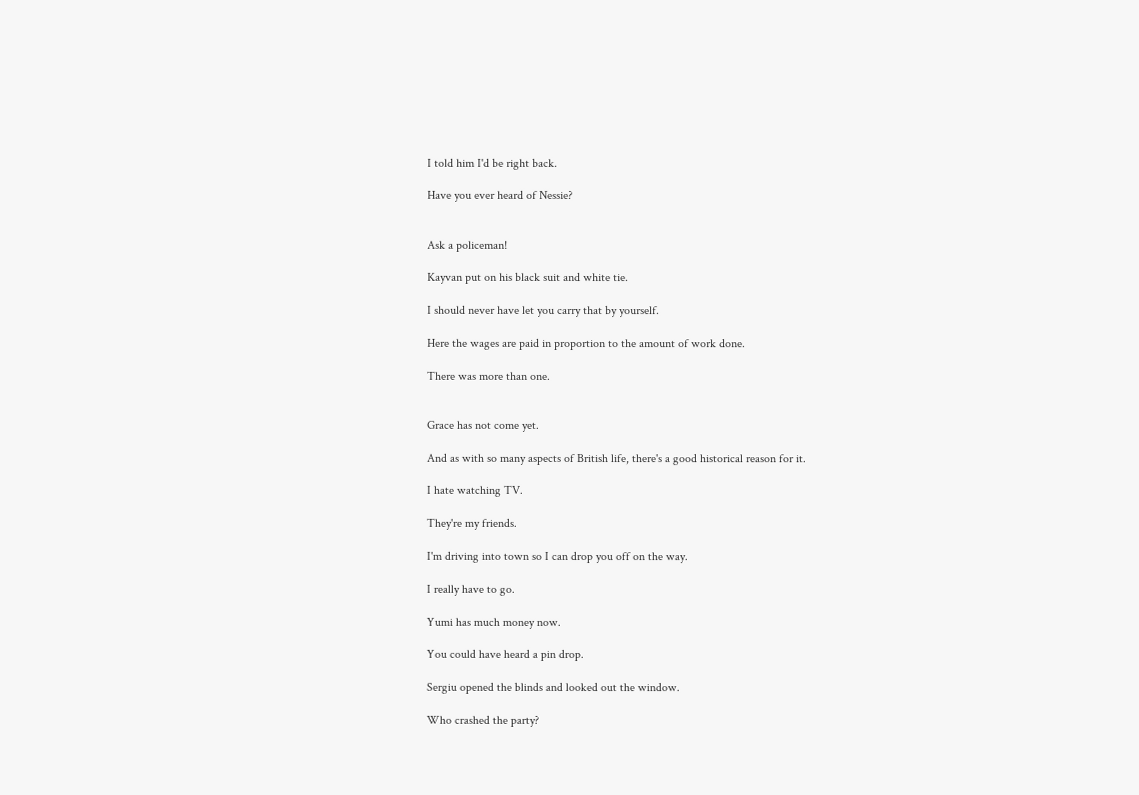I told him I'd be right back.

Have you ever heard of Nessie?


Ask a policeman!

Kayvan put on his black suit and white tie.

I should never have let you carry that by yourself.

Here the wages are paid in proportion to the amount of work done.

There was more than one.


Grace has not come yet.

And as with so many aspects of British life, there's a good historical reason for it.

I hate watching TV.

They're my friends.

I'm driving into town so I can drop you off on the way.

I really have to go.

Yumi has much money now.

You could have heard a pin drop.

Sergiu opened the blinds and looked out the window.

Who crashed the party?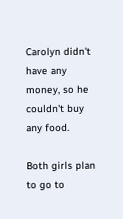Carolyn didn't have any money, so he couldn't buy any food.

Both girls plan to go to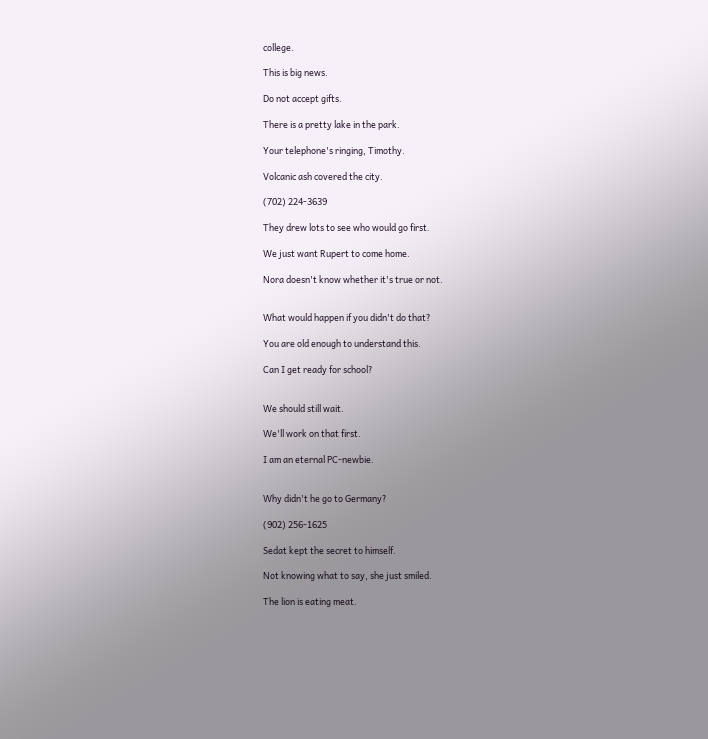college.

This is big news.

Do not accept gifts.

There is a pretty lake in the park.

Your telephone's ringing, Timothy.

Volcanic ash covered the city.

(702) 224-3639

They drew lots to see who would go first.

We just want Rupert to come home.

Nora doesn't know whether it's true or not.


What would happen if you didn't do that?

You are old enough to understand this.

Can I get ready for school?


We should still wait.

We'll work on that first.

I am an eternal PC-newbie.


Why didn't he go to Germany?

(902) 256-1625

Sedat kept the secret to himself.

Not knowing what to say, she just smiled.

The lion is eating meat.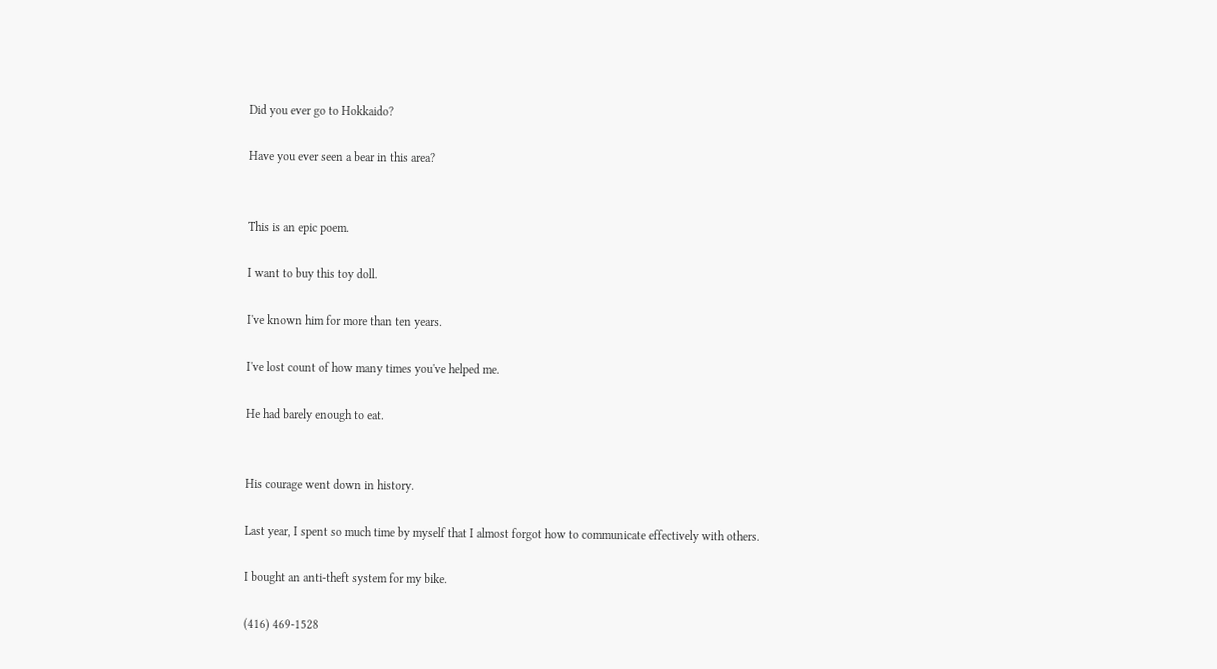Did you ever go to Hokkaido?

Have you ever seen a bear in this area?


This is an epic poem.

I want to buy this toy doll.

I've known him for more than ten years.

I've lost count of how many times you've helped me.

He had barely enough to eat.


His courage went down in history.

Last year, I spent so much time by myself that I almost forgot how to communicate effectively with others.

I bought an anti-theft system for my bike.

(416) 469-1528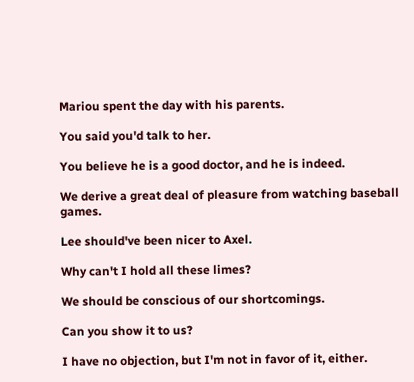Mariou spent the day with his parents.

You said you'd talk to her.

You believe he is a good doctor, and he is indeed.

We derive a great deal of pleasure from watching baseball games.

Lee should've been nicer to Axel.

Why can't I hold all these limes?

We should be conscious of our shortcomings.

Can you show it to us?

I have no objection, but I'm not in favor of it, either.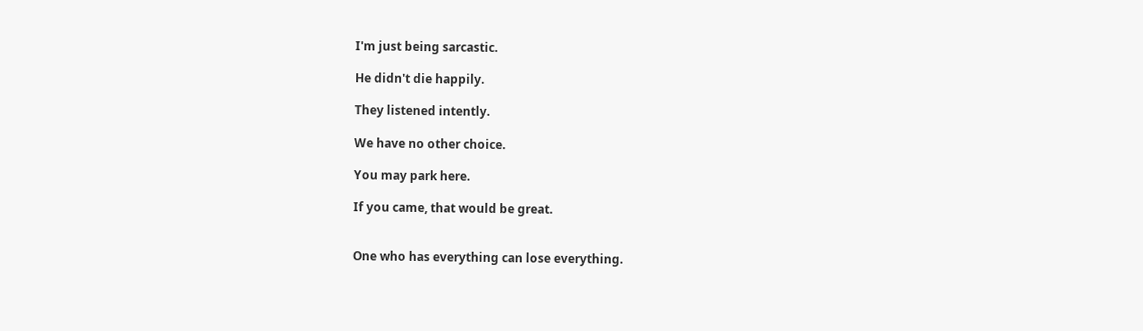I'm just being sarcastic.

He didn't die happily.

They listened intently.

We have no other choice.

You may park here.

If you came, that would be great.


One who has everything can lose everything.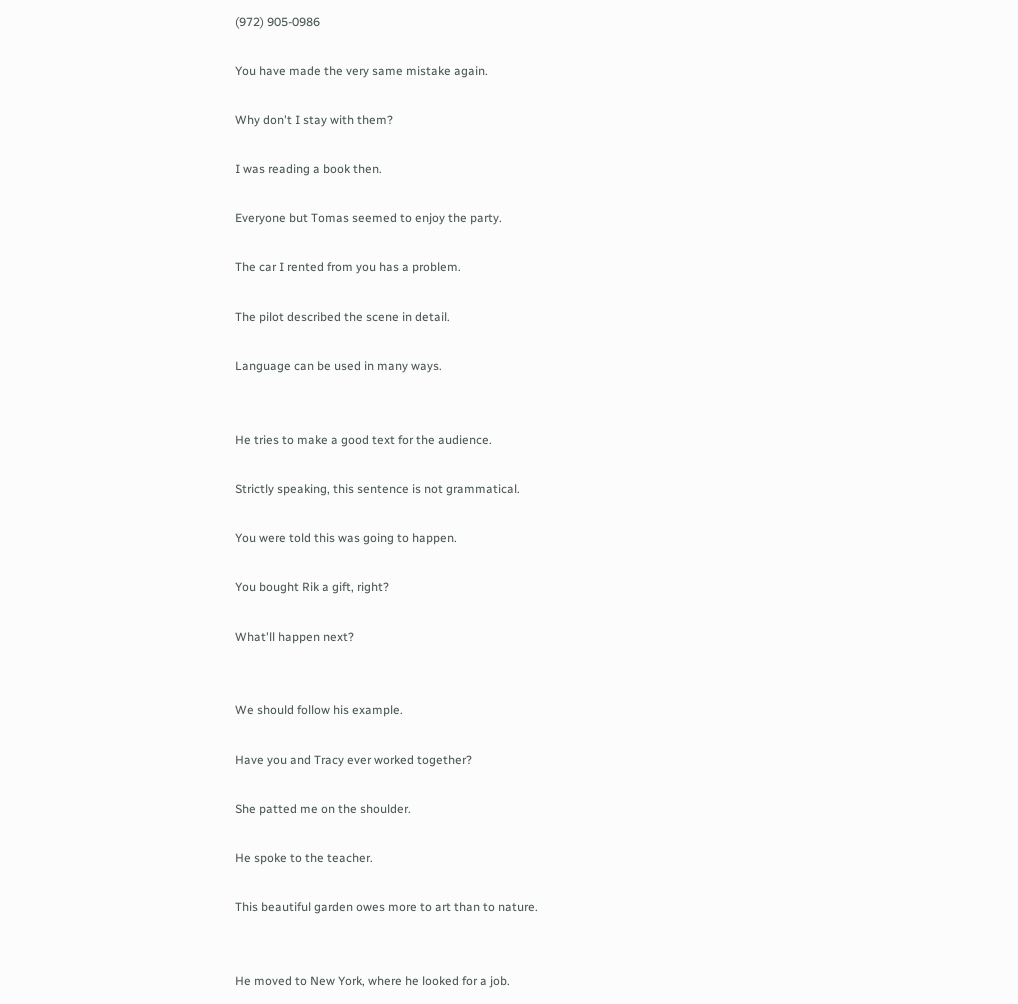(972) 905-0986

You have made the very same mistake again.

Why don't I stay with them?

I was reading a book then.

Everyone but Tomas seemed to enjoy the party.

The car I rented from you has a problem.

The pilot described the scene in detail.

Language can be used in many ways.


He tries to make a good text for the audience.

Strictly speaking, this sentence is not grammatical.

You were told this was going to happen.

You bought Rik a gift, right?

What'll happen next?


We should follow his example.

Have you and Tracy ever worked together?

She patted me on the shoulder.

He spoke to the teacher.

This beautiful garden owes more to art than to nature.


He moved to New York, where he looked for a job.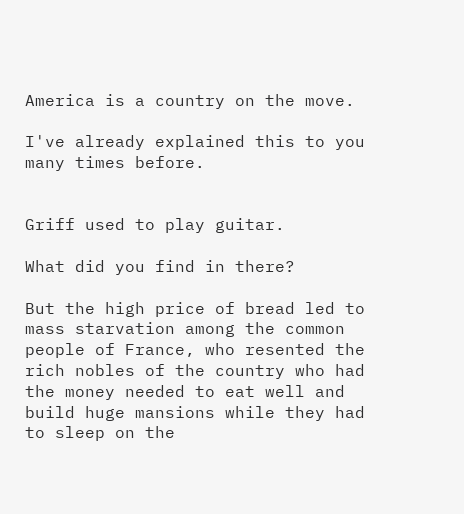America is a country on the move.

I've already explained this to you many times before.


Griff used to play guitar.

What did you find in there?

But the high price of bread led to mass starvation among the common people of France, who resented the rich nobles of the country who had the money needed to eat well and build huge mansions while they had to sleep on the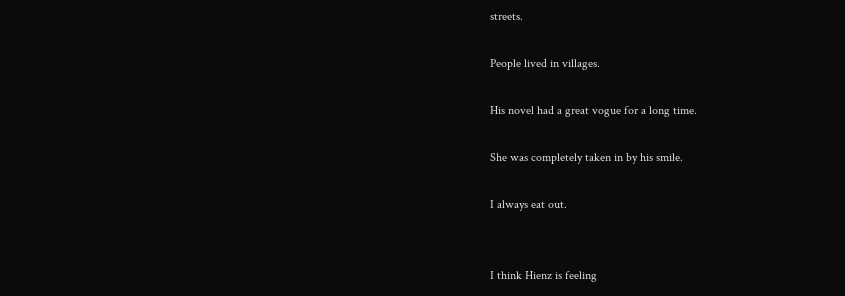streets.

People lived in villages.

His novel had a great vogue for a long time.

She was completely taken in by his smile.

I always eat out.


I think Hienz is feeling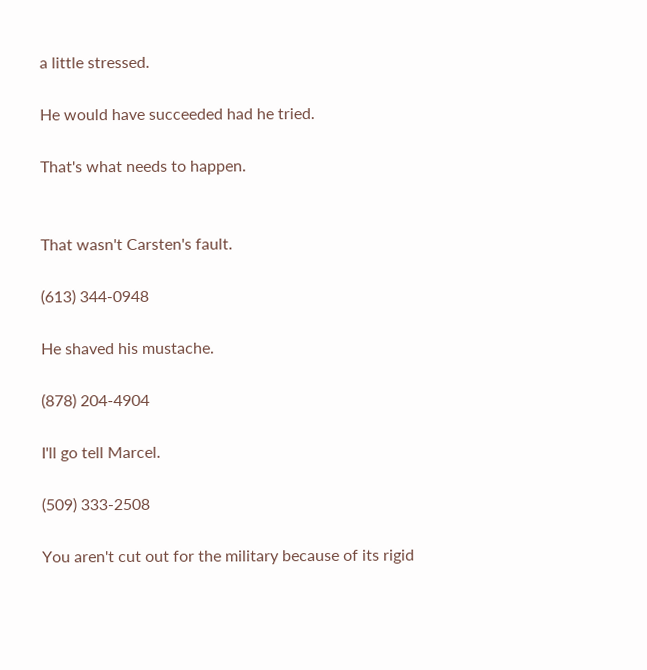a little stressed.

He would have succeeded had he tried.

That's what needs to happen.


That wasn't Carsten's fault.

(613) 344-0948

He shaved his mustache.

(878) 204-4904

I'll go tell Marcel.

(509) 333-2508

You aren't cut out for the military because of its rigid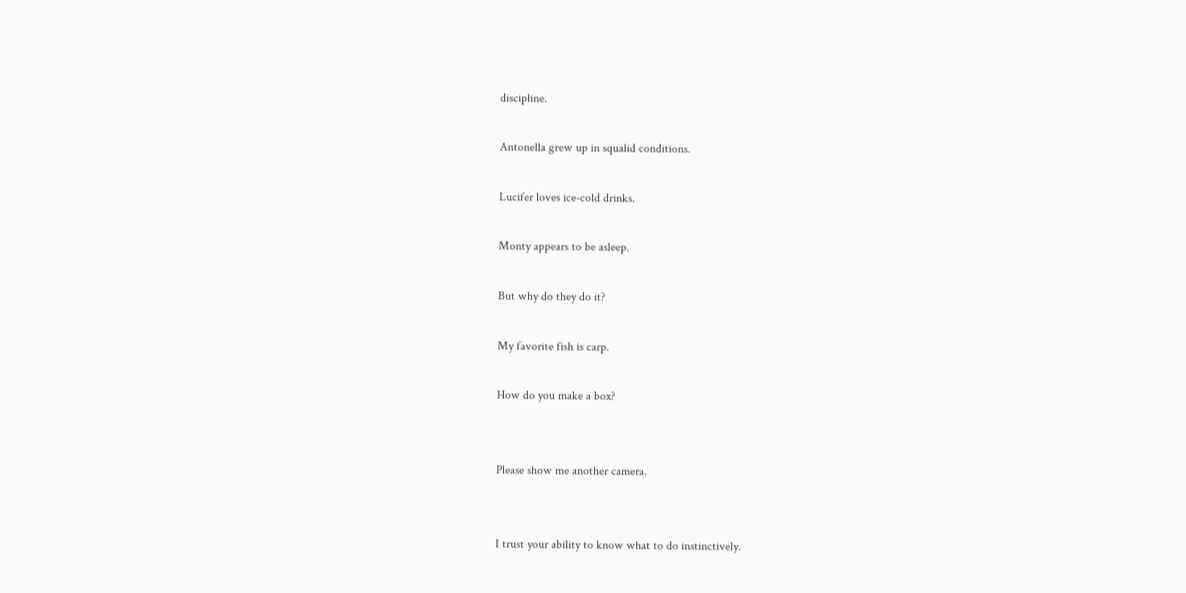discipline.

Antonella grew up in squalid conditions.

Lucifer loves ice-cold drinks.

Monty appears to be asleep.

But why do they do it?

My favorite fish is carp.

How do you make a box?


Please show me another camera.


I trust your ability to know what to do instinctively.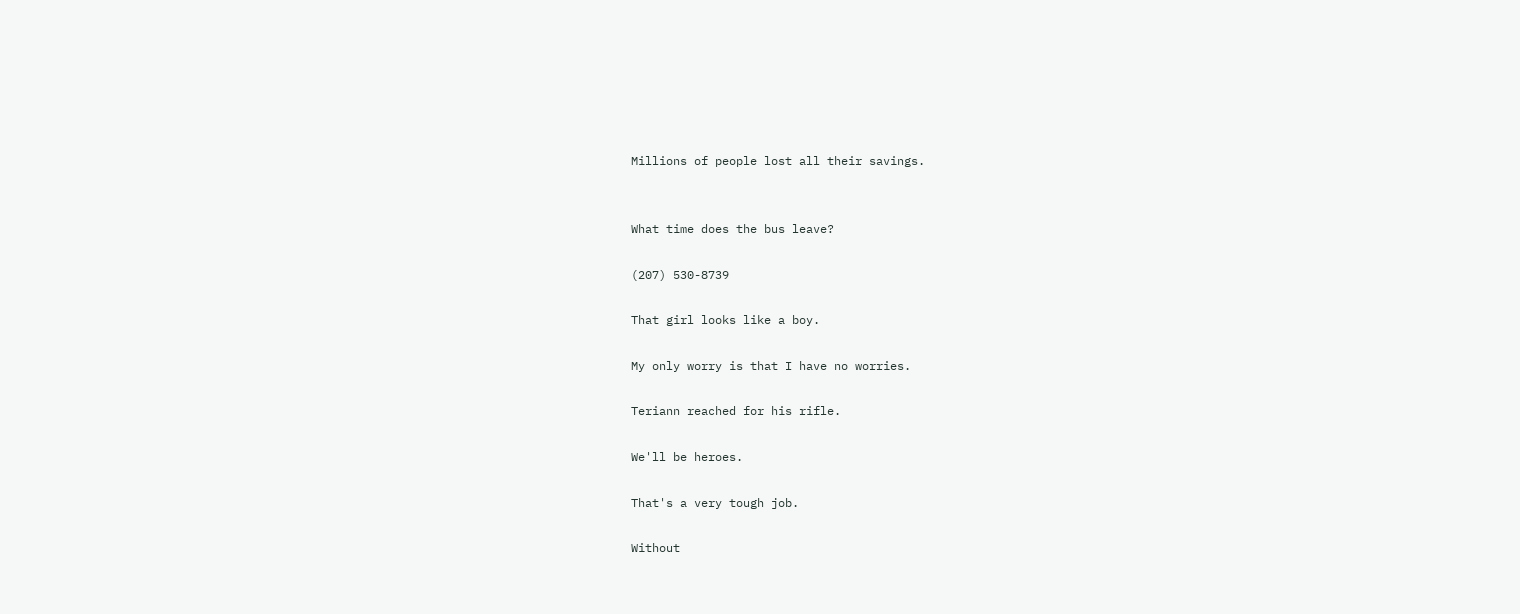Millions of people lost all their savings.


What time does the bus leave?

(207) 530-8739

That girl looks like a boy.

My only worry is that I have no worries.

Teriann reached for his rifle.

We'll be heroes.

That's a very tough job.

Without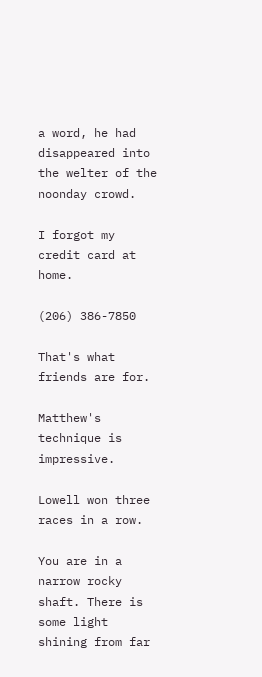a word, he had disappeared into the welter of the noonday crowd.

I forgot my credit card at home.

(206) 386-7850

That's what friends are for.

Matthew's technique is impressive.

Lowell won three races in a row.

You are in a narrow rocky shaft. There is some light shining from far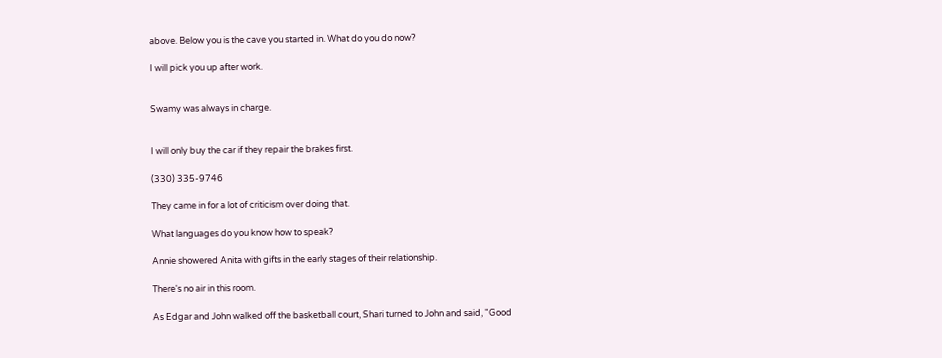above. Below you is the cave you started in. What do you do now?

I will pick you up after work.


Swamy was always in charge.


I will only buy the car if they repair the brakes first.

(330) 335-9746

They came in for a lot of criticism over doing that.

What languages do you know how to speak?

Annie showered Anita with gifts in the early stages of their relationship.

There's no air in this room.

As Edgar and John walked off the basketball court, Shari turned to John and said, "Good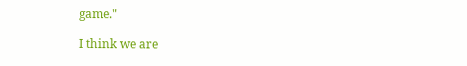game."

I think we are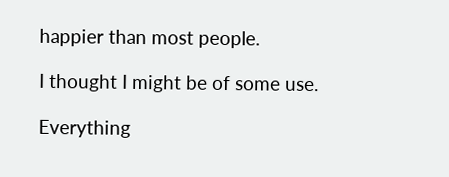happier than most people.

I thought I might be of some use.

Everything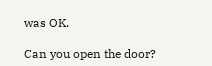was OK.

Can you open the door?